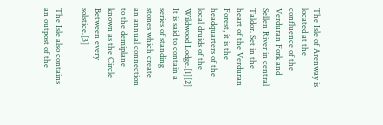The Isle of Arenway is located at the confluence of the Verduran Fork and Sellen River in central Taldor. Set in the heart of the Verduran Forest, it is the headquarters of the local druids of the Wildwood Lodge.[1][2] It is said to contain a series of standing stones which create an annual connection to the demiplane known as the Circle Between every solstice.[3]

The Isle also contains an outpost of the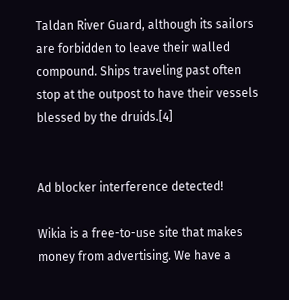Taldan River Guard, although its sailors are forbidden to leave their walled compound. Ships traveling past often stop at the outpost to have their vessels blessed by the druids.[4]


Ad blocker interference detected!

Wikia is a free-to-use site that makes money from advertising. We have a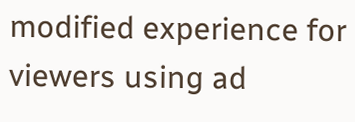modified experience for viewers using ad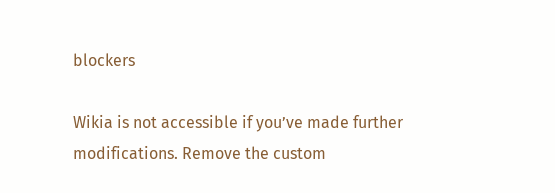blockers

Wikia is not accessible if you’ve made further modifications. Remove the custom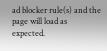ad blocker rule(s) and the page will load as expected.